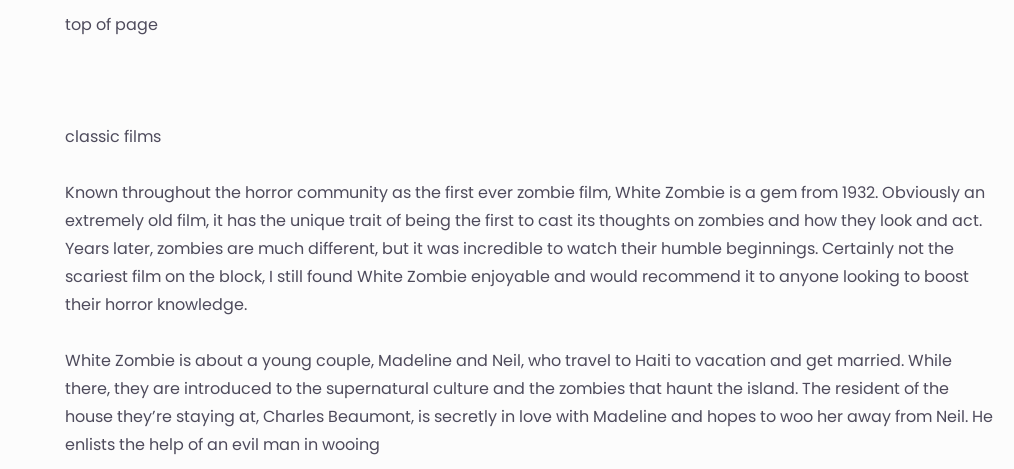top of page



classic films

Known throughout the horror community as the first ever zombie film, White Zombie is a gem from 1932. Obviously an extremely old film, it has the unique trait of being the first to cast its thoughts on zombies and how they look and act. Years later, zombies are much different, but it was incredible to watch their humble beginnings. Certainly not the scariest film on the block, I still found White Zombie enjoyable and would recommend it to anyone looking to boost their horror knowledge.

White Zombie is about a young couple, Madeline and Neil, who travel to Haiti to vacation and get married. While there, they are introduced to the supernatural culture and the zombies that haunt the island. The resident of the house they’re staying at, Charles Beaumont, is secretly in love with Madeline and hopes to woo her away from Neil. He enlists the help of an evil man in wooing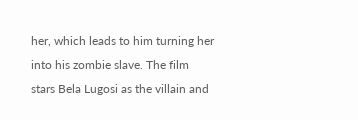her, which leads to him turning her into his zombie slave. The film stars Bela Lugosi as the villain and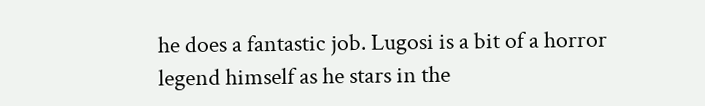he does a fantastic job. Lugosi is a bit of a horror legend himself as he stars in the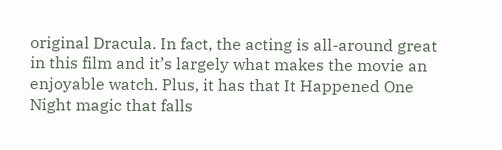original Dracula. In fact, the acting is all-around great in this film and it’s largely what makes the movie an enjoyable watch. Plus, it has that It Happened One Night magic that falls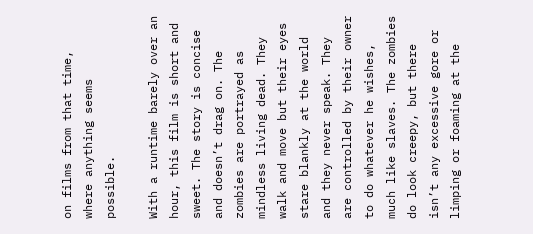on films from that time, where anything seems possible.

With a runtime barely over an hour, this film is short and sweet. The story is concise and doesn’t drag on. The zombies are portrayed as mindless living dead. They walk and move but their eyes stare blankly at the world and they never speak. They are controlled by their owner to do whatever he wishes, much like slaves. The zombies do look creepy, but there isn’t any excessive gore or limping or foaming at the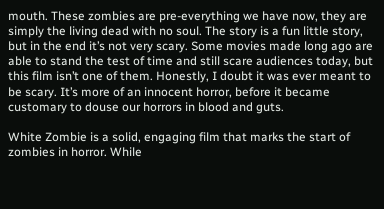mouth. These zombies are pre-everything we have now, they are simply the living dead with no soul. The story is a fun little story, but in the end it’s not very scary. Some movies made long ago are able to stand the test of time and still scare audiences today, but this film isn’t one of them. Honestly, I doubt it was ever meant to be scary. It’s more of an innocent horror, before it became customary to douse our horrors in blood and guts.

White Zombie is a solid, engaging film that marks the start of zombies in horror. While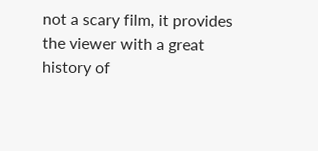not a scary film, it provides the viewer with a great history of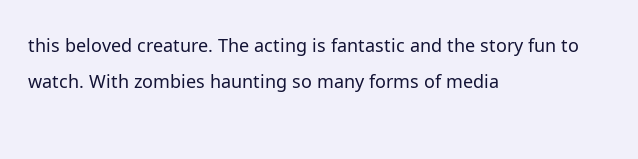this beloved creature. The acting is fantastic and the story fun to watch. With zombies haunting so many forms of media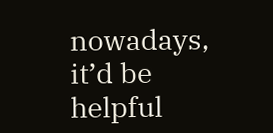nowadays, it’d be helpful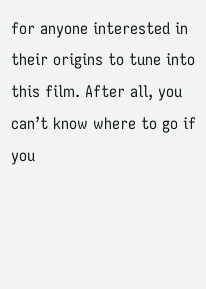for anyone interested in their origins to tune into this film. After all, you can’t know where to go if you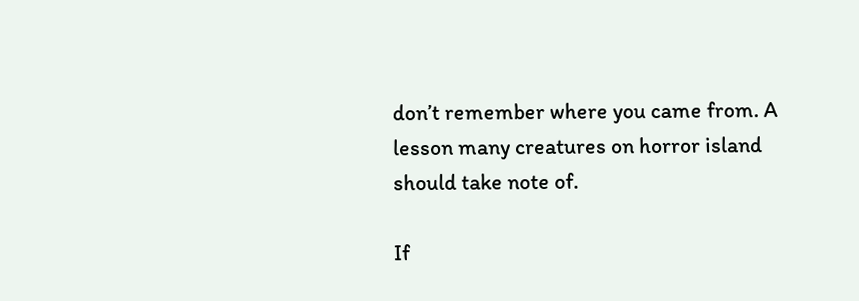don’t remember where you came from. A lesson many creatures on horror island should take note of.

If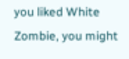you liked White Zombie, you might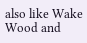also like Wake Wood and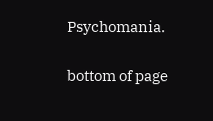Psychomania.

bottom of page